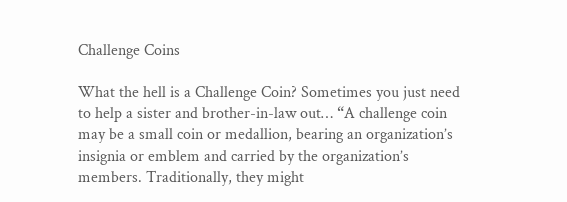Challenge Coins

What the hell is a Challenge Coin? Sometimes you just need to help a sister and brother-in-law out… “A challenge coin may be a small coin or medallion, bearing an organization’s insignia or emblem and carried by the organization’s members. Traditionally, they might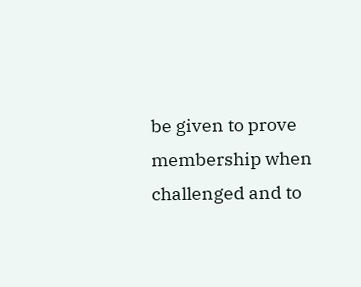be given to prove membership when challenged and to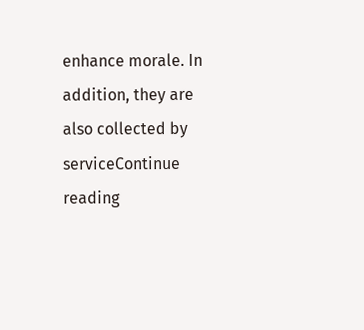enhance morale. In addition, they are also collected by serviceContinue reading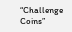“Challenge Coins”